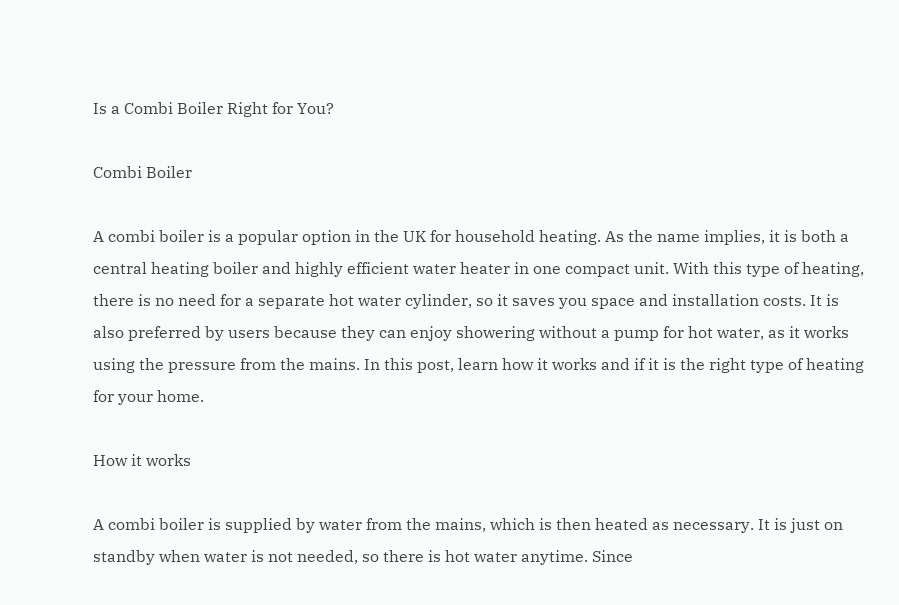Is a Combi Boiler Right for You?

Combi Boiler

A combi boiler is a popular option in the UK for household heating. As the name implies, it is both a central heating boiler and highly efficient water heater in one compact unit. With this type of heating, there is no need for a separate hot water cylinder, so it saves you space and installation costs. It is also preferred by users because they can enjoy showering without a pump for hot water, as it works using the pressure from the mains. In this post, learn how it works and if it is the right type of heating for your home.

How it works

A combi boiler is supplied by water from the mains, which is then heated as necessary. It is just on standby when water is not needed, so there is hot water anytime. Since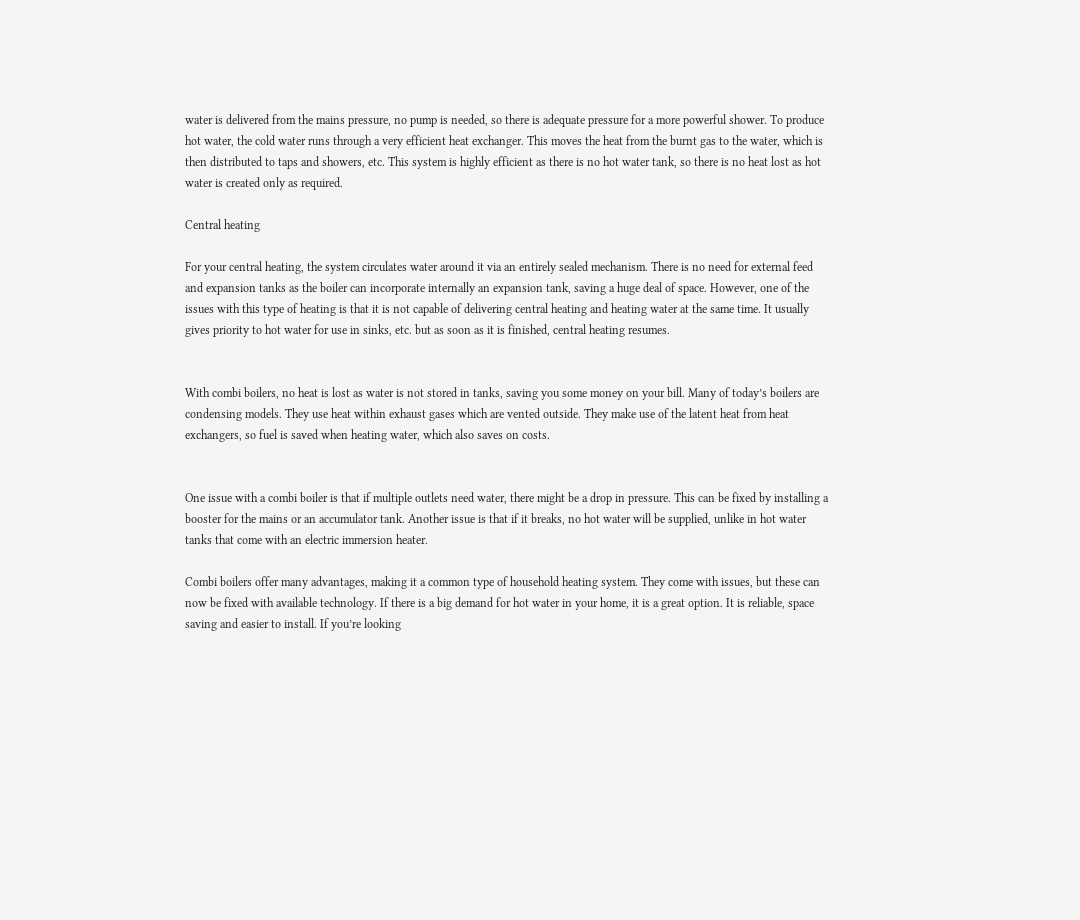water is delivered from the mains pressure, no pump is needed, so there is adequate pressure for a more powerful shower. To produce hot water, the cold water runs through a very efficient heat exchanger. This moves the heat from the burnt gas to the water, which is then distributed to taps and showers, etc. This system is highly efficient as there is no hot water tank, so there is no heat lost as hot water is created only as required.

Central heating

For your central heating, the system circulates water around it via an entirely sealed mechanism. There is no need for external feed and expansion tanks as the boiler can incorporate internally an expansion tank, saving a huge deal of space. However, one of the issues with this type of heating is that it is not capable of delivering central heating and heating water at the same time. It usually gives priority to hot water for use in sinks, etc. but as soon as it is finished, central heating resumes.


With combi boilers, no heat is lost as water is not stored in tanks, saving you some money on your bill. Many of today’s boilers are condensing models. They use heat within exhaust gases which are vented outside. They make use of the latent heat from heat exchangers, so fuel is saved when heating water, which also saves on costs.


One issue with a combi boiler is that if multiple outlets need water, there might be a drop in pressure. This can be fixed by installing a booster for the mains or an accumulator tank. Another issue is that if it breaks, no hot water will be supplied, unlike in hot water tanks that come with an electric immersion heater.

Combi boilers offer many advantages, making it a common type of household heating system. They come with issues, but these can now be fixed with available technology. If there is a big demand for hot water in your home, it is a great option. It is reliable, space saving and easier to install. If you’re looking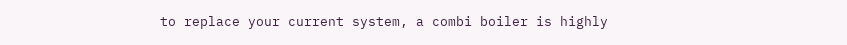to replace your current system, a combi boiler is highly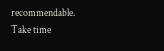recommendable. Take time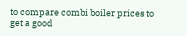to compare combi boiler prices to get a good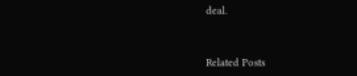deal.



Related Posts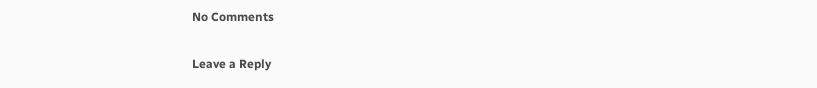No Comments

Leave a Reply